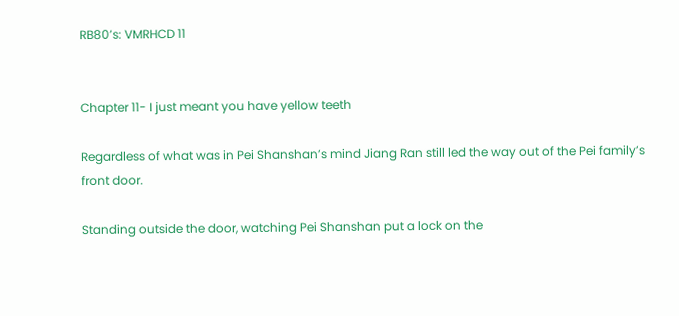RB80’s: VMRHCD 11


Chapter 11- I just meant you have yellow teeth

Regardless of what was in Pei Shanshan’s mind Jiang Ran still led the way out of the Pei family’s front door.

Standing outside the door, watching Pei Shanshan put a lock on the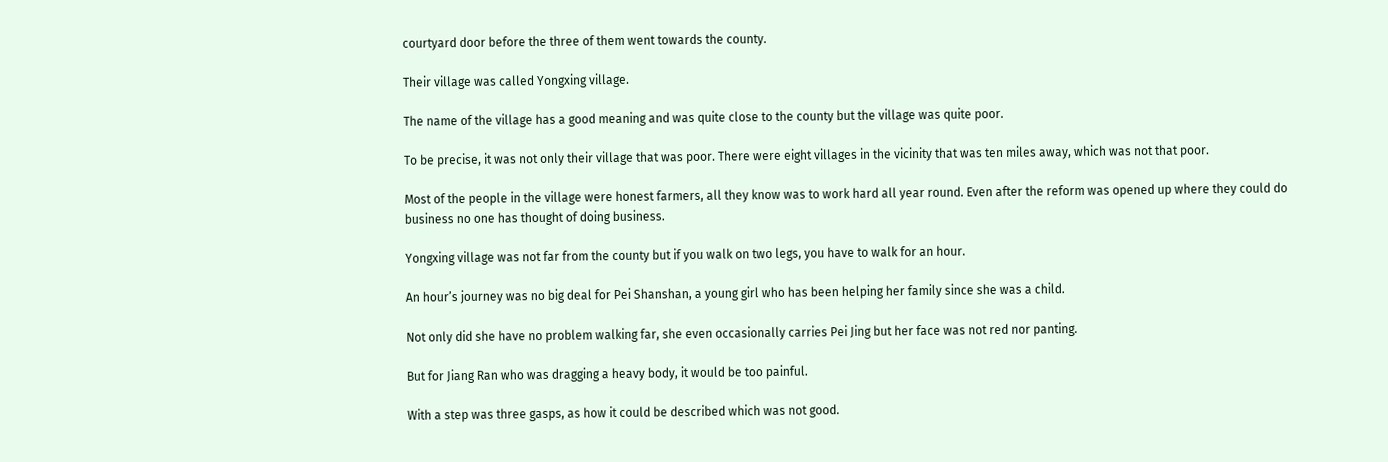courtyard door before the three of them went towards the county.

Their village was called Yongxing village.

The name of the village has a good meaning and was quite close to the county but the village was quite poor.

To be precise, it was not only their village that was poor. There were eight villages in the vicinity that was ten miles away, which was not that poor.

Most of the people in the village were honest farmers, all they know was to work hard all year round. Even after the reform was opened up where they could do business no one has thought of doing business.

Yongxing village was not far from the county but if you walk on two legs, you have to walk for an hour.

An hour’s journey was no big deal for Pei Shanshan, a young girl who has been helping her family since she was a child.

Not only did she have no problem walking far, she even occasionally carries Pei Jing but her face was not red nor panting.

But for Jiang Ran who was dragging a heavy body, it would be too painful.

With a step was three gasps, as how it could be described which was not good.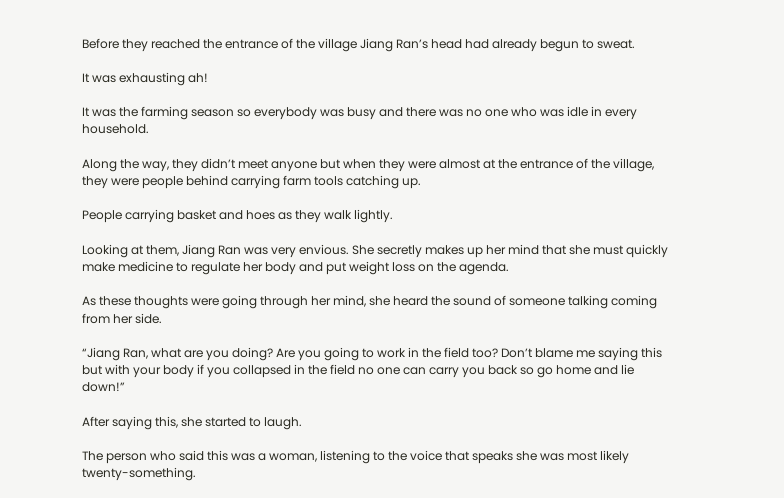Before they reached the entrance of the village Jiang Ran’s head had already begun to sweat.

It was exhausting ah!

It was the farming season so everybody was busy and there was no one who was idle in every household.

Along the way, they didn’t meet anyone but when they were almost at the entrance of the village, they were people behind carrying farm tools catching up.

People carrying basket and hoes as they walk lightly.

Looking at them, Jiang Ran was very envious. She secretly makes up her mind that she must quickly make medicine to regulate her body and put weight loss on the agenda.

As these thoughts were going through her mind, she heard the sound of someone talking coming from her side.

“Jiang Ran, what are you doing? Are you going to work in the field too? Don’t blame me saying this but with your body if you collapsed in the field no one can carry you back so go home and lie down!”

After saying this, she started to laugh.

The person who said this was a woman, listening to the voice that speaks she was most likely twenty-something.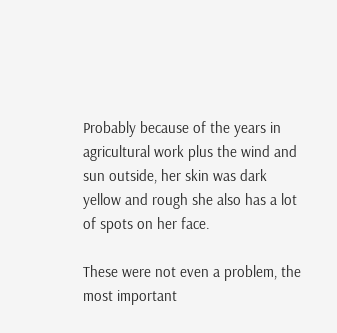Probably because of the years in agricultural work plus the wind and sun outside, her skin was dark yellow and rough she also has a lot of spots on her face.

These were not even a problem, the most important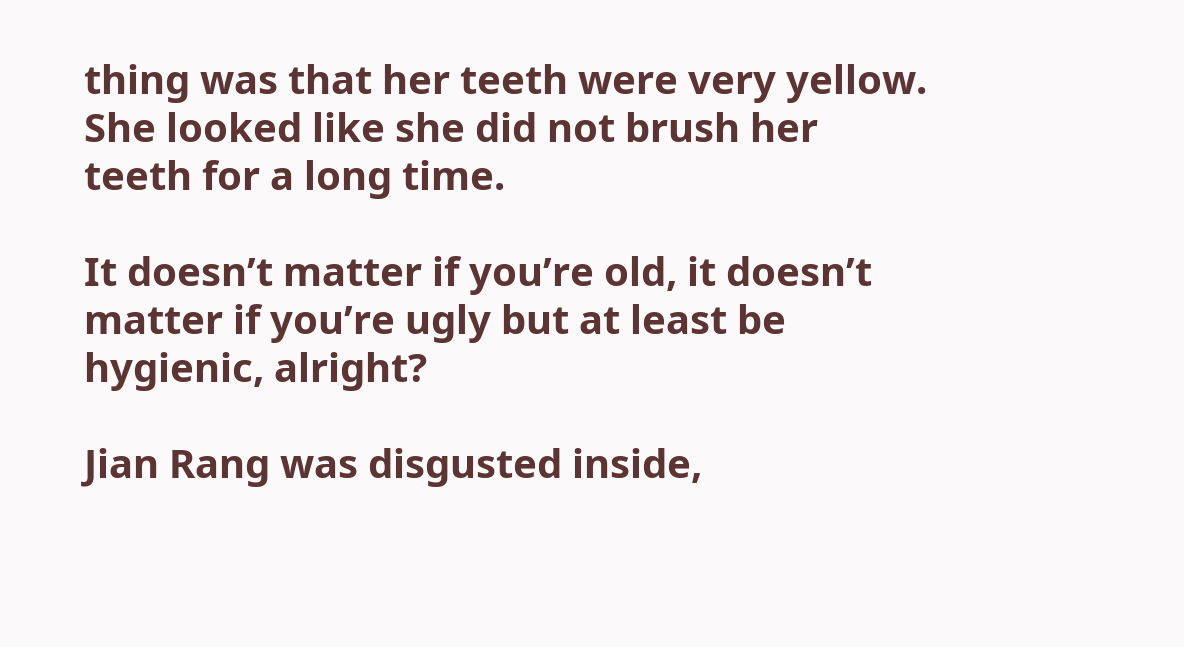thing was that her teeth were very yellow. She looked like she did not brush her teeth for a long time.

It doesn’t matter if you’re old, it doesn’t matter if you’re ugly but at least be hygienic, alright?

Jian Rang was disgusted inside,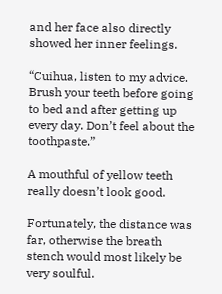and her face also directly showed her inner feelings.

“Cuihua, listen to my advice. Brush your teeth before going to bed and after getting up every day. Don’t feel about the toothpaste.”

A mouthful of yellow teeth really doesn’t look good.

Fortunately, the distance was far, otherwise the breath stench would most likely be very soulful.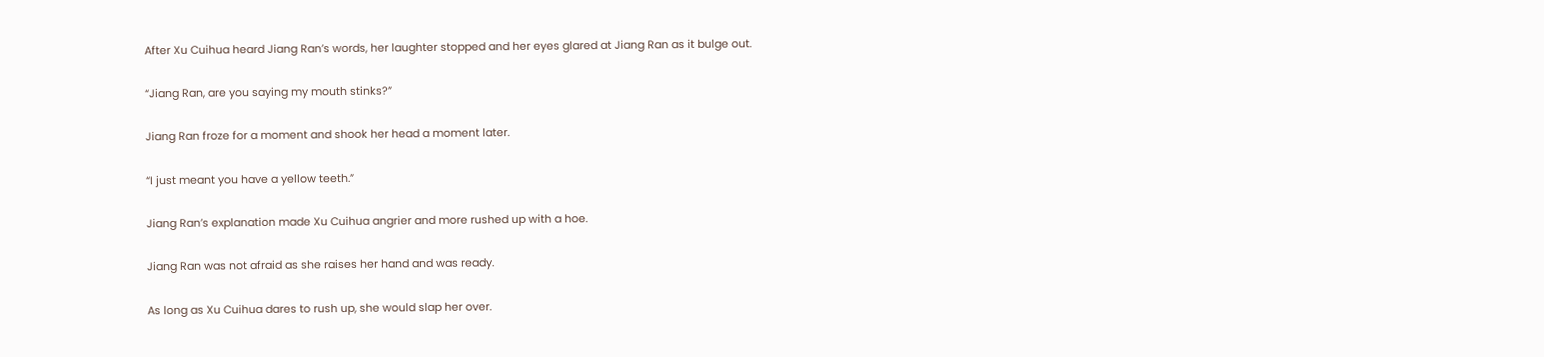After Xu Cuihua heard Jiang Ran’s words, her laughter stopped and her eyes glared at Jiang Ran as it bulge out.

“Jiang Ran, are you saying my mouth stinks?”

Jiang Ran froze for a moment and shook her head a moment later.

“I just meant you have a yellow teeth.”

Jiang Ran’s explanation made Xu Cuihua angrier and more rushed up with a hoe.

Jiang Ran was not afraid as she raises her hand and was ready.

As long as Xu Cuihua dares to rush up, she would slap her over.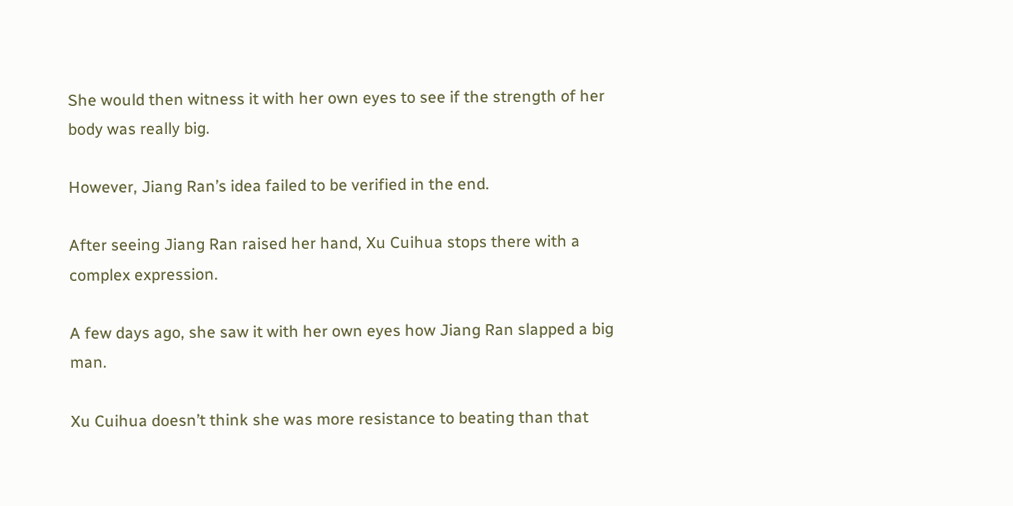She would then witness it with her own eyes to see if the strength of her body was really big.

However, Jiang Ran’s idea failed to be verified in the end.

After seeing Jiang Ran raised her hand, Xu Cuihua stops there with a complex expression.

A few days ago, she saw it with her own eyes how Jiang Ran slapped a big man.

Xu Cuihua doesn’t think she was more resistance to beating than that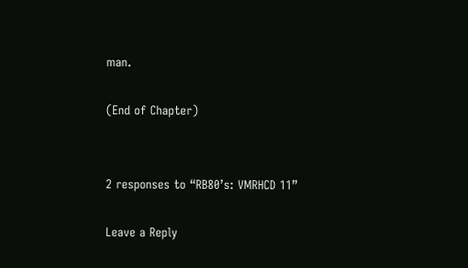man.

(End of Chapter)


2 responses to “RB80’s: VMRHCD 11”

Leave a Reply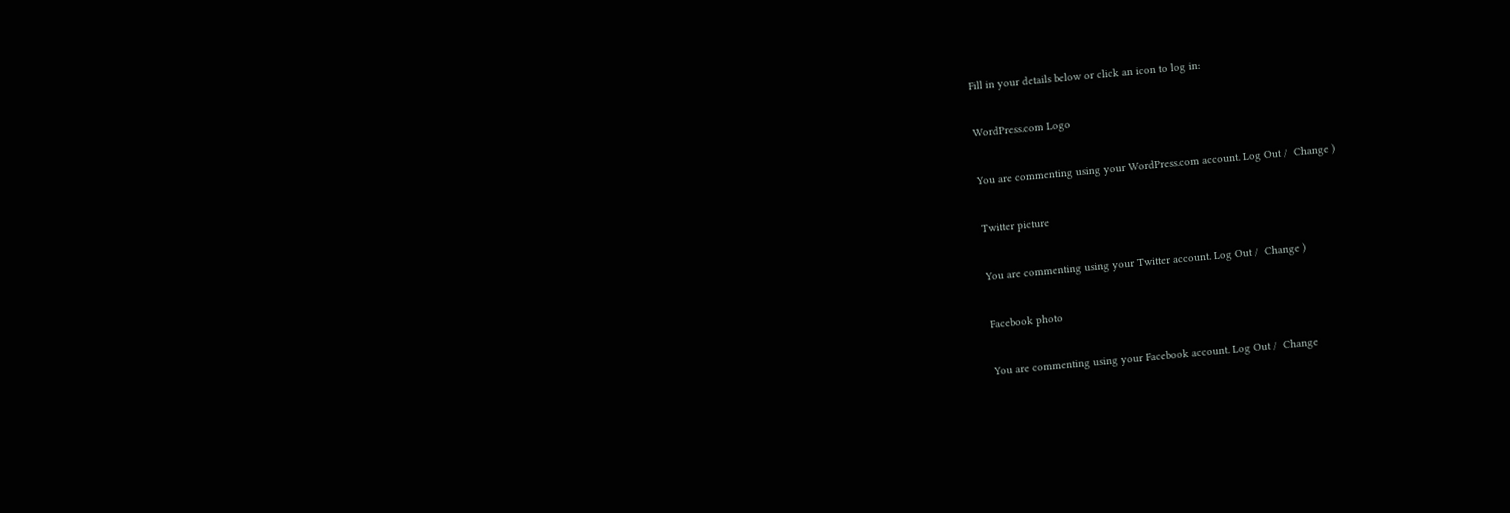Fill in your details below or click an icon to log in:

WordPress.com Logo

You are commenting using your WordPress.com account. Log Out /  Change )

Twitter picture

You are commenting using your Twitter account. Log Out /  Change )

Facebook photo

You are commenting using your Facebook account. Log Out /  Change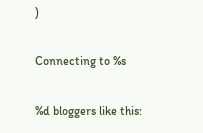)

Connecting to %s

%d bloggers like this: